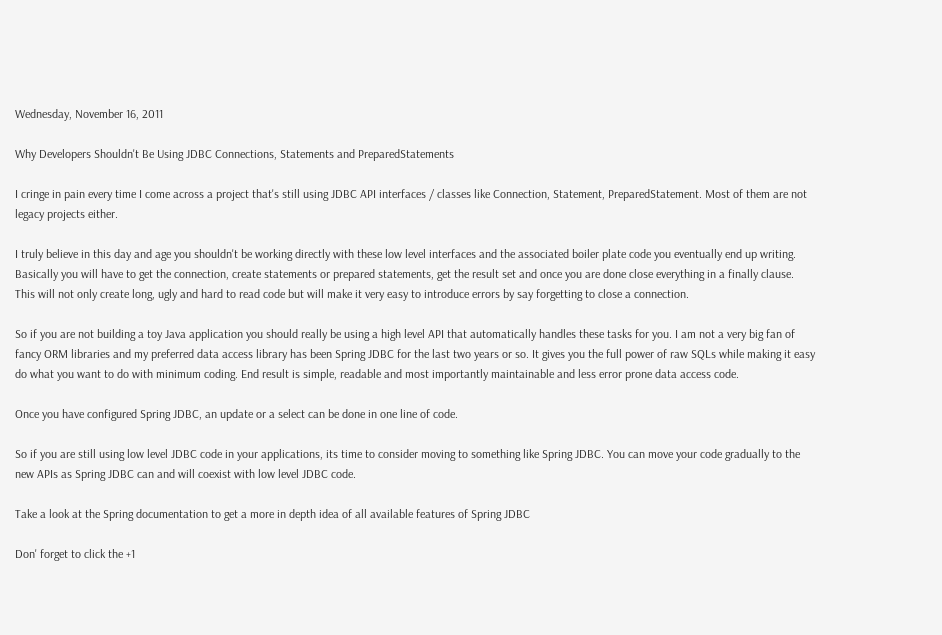Wednesday, November 16, 2011

Why Developers Shouldn't Be Using JDBC Connections, Statements and PreparedStatements

I cringe in pain every time I come across a project that's still using JDBC API interfaces / classes like Connection, Statement, PreparedStatement. Most of them are not legacy projects either.

I truly believe in this day and age you shouldn't be working directly with these low level interfaces and the associated boiler plate code you eventually end up writing. Basically you will have to get the connection, create statements or prepared statements, get the result set and once you are done close everything in a finally clause. This will not only create long, ugly and hard to read code but will make it very easy to introduce errors by say forgetting to close a connection.

So if you are not building a toy Java application you should really be using a high level API that automatically handles these tasks for you. I am not a very big fan of fancy ORM libraries and my preferred data access library has been Spring JDBC for the last two years or so. It gives you the full power of raw SQLs while making it easy do what you want to do with minimum coding. End result is simple, readable and most importantly maintainable and less error prone data access code.

Once you have configured Spring JDBC, an update or a select can be done in one line of code.

So if you are still using low level JDBC code in your applications, its time to consider moving to something like Spring JDBC. You can move your code gradually to the new APIs as Spring JDBC can and will coexist with low level JDBC code.

Take a look at the Spring documentation to get a more in depth idea of all available features of Spring JDBC

Don' forget to click the +1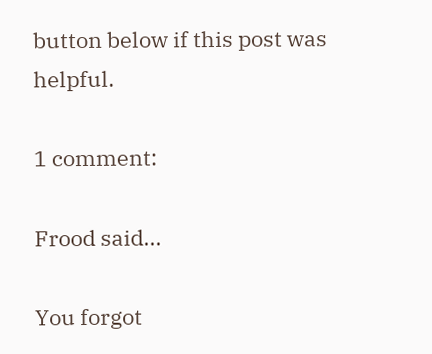button below if this post was helpful.

1 comment:

Frood said...

You forgot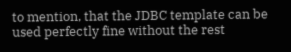to mention, that the JDBC template can be used perfectly fine without the rest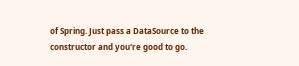of Spring. Just pass a DataSource to the constructor and you're good to go.